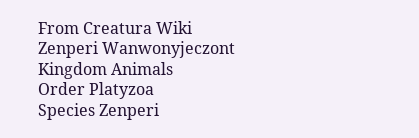From Creatura Wiki
Zenperi Wanwonyjeczont
Kingdom Animals
Order Platyzoa
Species Zenperi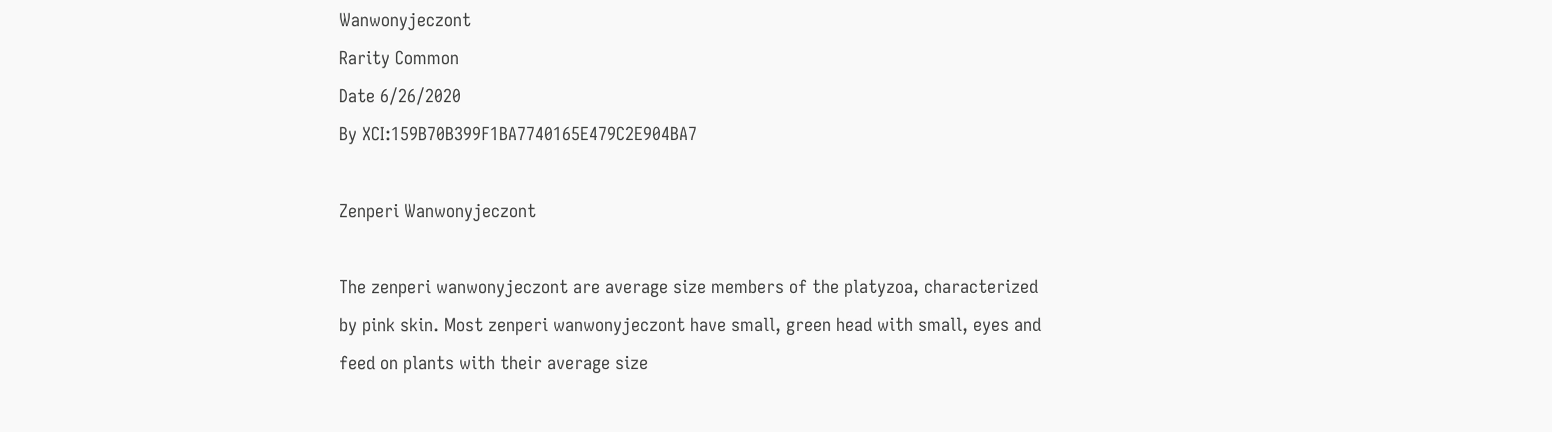Wanwonyjeczont
Rarity Common
Date 6/26/2020
By XCI:159B70B399F1BA7740165E479C2E904BA7

Zenperi Wanwonyjeczont

The zenperi wanwonyjeczont are average size members of the platyzoa, characterized by pink skin. Most zenperi wanwonyjeczont have small, green head with small, eyes and feed on plants with their average size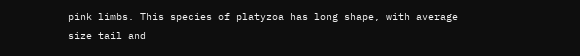pink limbs. This species of platyzoa has long shape, with average size tail and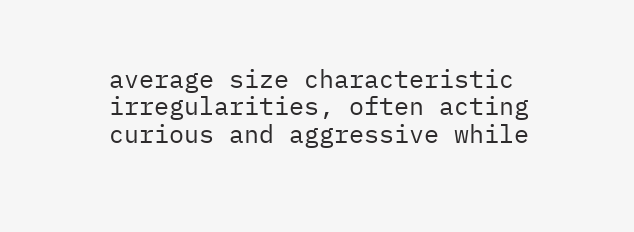average size characteristic irregularities, often acting curious and aggressive while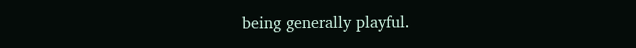being generally playful.